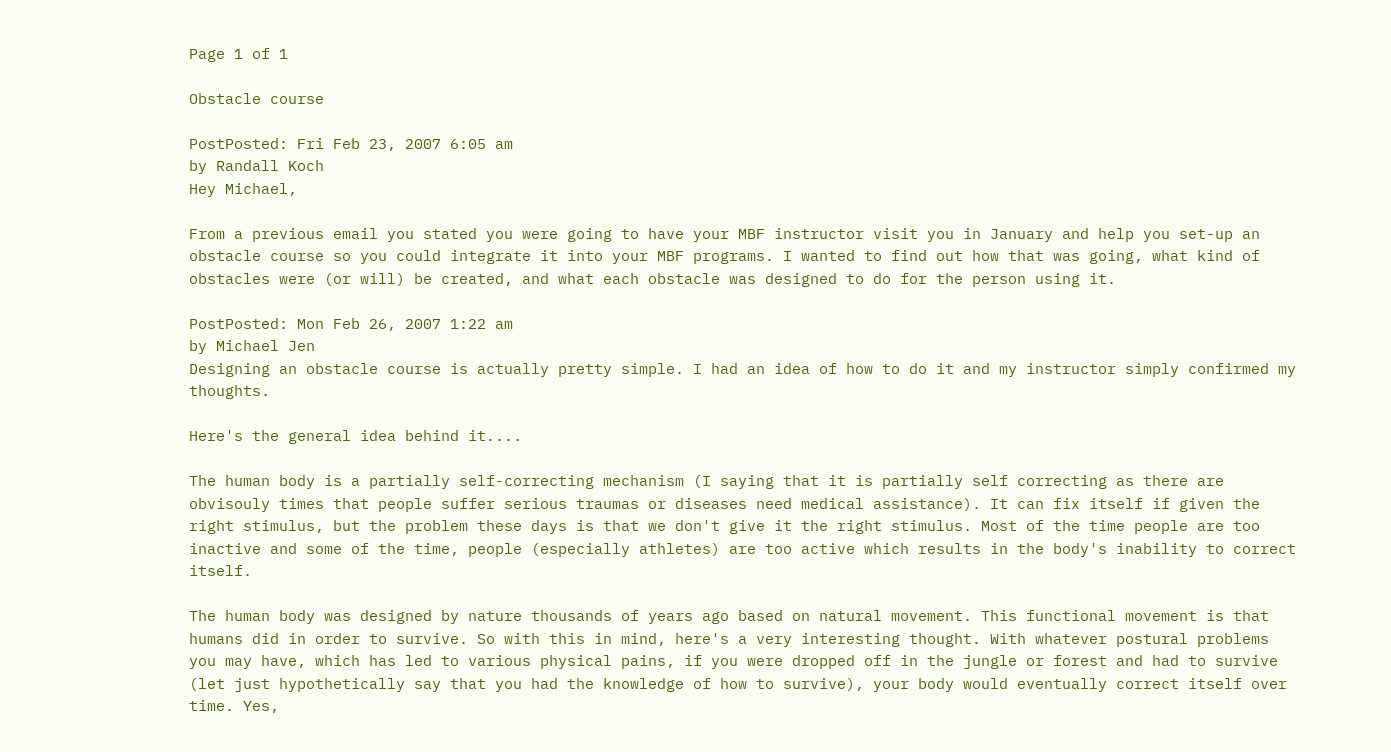Page 1 of 1

Obstacle course

PostPosted: Fri Feb 23, 2007 6:05 am
by Randall Koch
Hey Michael,

From a previous email you stated you were going to have your MBF instructor visit you in January and help you set-up an obstacle course so you could integrate it into your MBF programs. I wanted to find out how that was going, what kind of obstacles were (or will) be created, and what each obstacle was designed to do for the person using it.

PostPosted: Mon Feb 26, 2007 1:22 am
by Michael Jen
Designing an obstacle course is actually pretty simple. I had an idea of how to do it and my instructor simply confirmed my thoughts.

Here's the general idea behind it....

The human body is a partially self-correcting mechanism (I saying that it is partially self correcting as there are obvisouly times that people suffer serious traumas or diseases need medical assistance). It can fix itself if given the right stimulus, but the problem these days is that we don't give it the right stimulus. Most of the time people are too inactive and some of the time, people (especially athletes) are too active which results in the body's inability to correct itself.

The human body was designed by nature thousands of years ago based on natural movement. This functional movement is that humans did in order to survive. So with this in mind, here's a very interesting thought. With whatever postural problems you may have, which has led to various physical pains, if you were dropped off in the jungle or forest and had to survive (let just hypothetically say that you had the knowledge of how to survive), your body would eventually correct itself over time. Yes,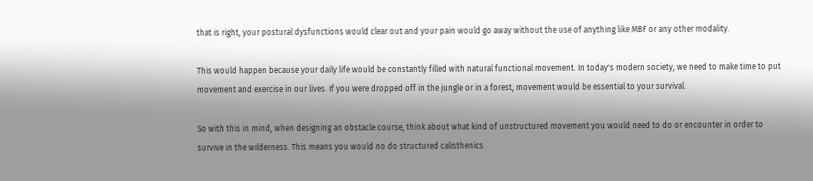that is right, your postural dysfunctions would clear out and your pain would go away without the use of anything like MBF or any other modality.

This would happen because your daily life would be constantly filled with natural functional movement. In today's modern society, we need to make time to put movement and exercise in our lives. If you were dropped off in the jungle or in a forest, movement would be essential to your survival.

So with this in mind, when designing an obstacle course, think about what kind of unstructured movement you would need to do or encounter in order to survive in the wilderness. This means you would no do structured calisthenics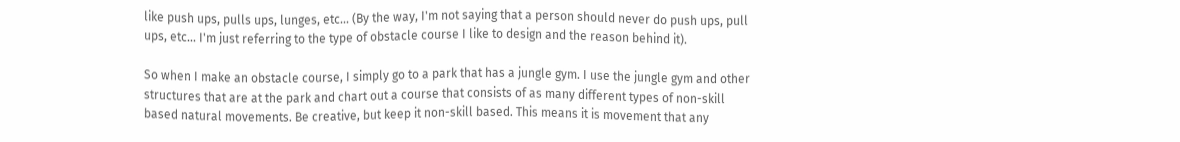like push ups, pulls ups, lunges, etc... (By the way, I'm not saying that a person should never do push ups, pull ups, etc... I'm just referring to the type of obstacle course I like to design and the reason behind it).

So when I make an obstacle course, I simply go to a park that has a jungle gym. I use the jungle gym and other structures that are at the park and chart out a course that consists of as many different types of non-skill based natural movements. Be creative, but keep it non-skill based. This means it is movement that any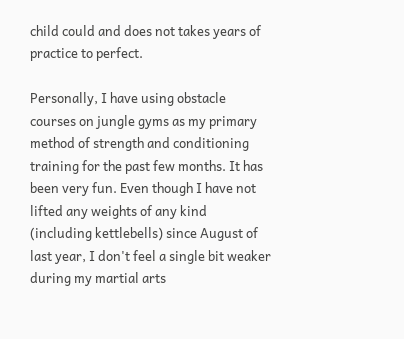child could and does not takes years of practice to perfect.

Personally, I have using obstacle courses on jungle gyms as my primary method of strength and conditioning training for the past few months. It has been very fun. Even though I have not lifted any weights of any kind (including kettlebells) since August of last year, I don't feel a single bit weaker during my martial arts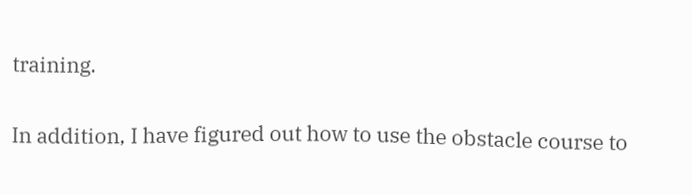training.

In addition, I have figured out how to use the obstacle course to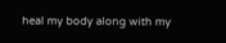heal my body along with my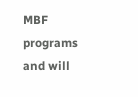MBF programs and will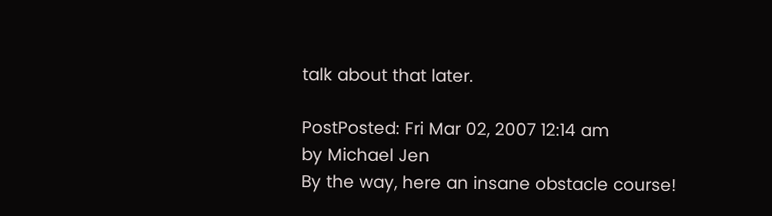talk about that later.

PostPosted: Fri Mar 02, 2007 12:14 am
by Michael Jen
By the way, here an insane obstacle course!